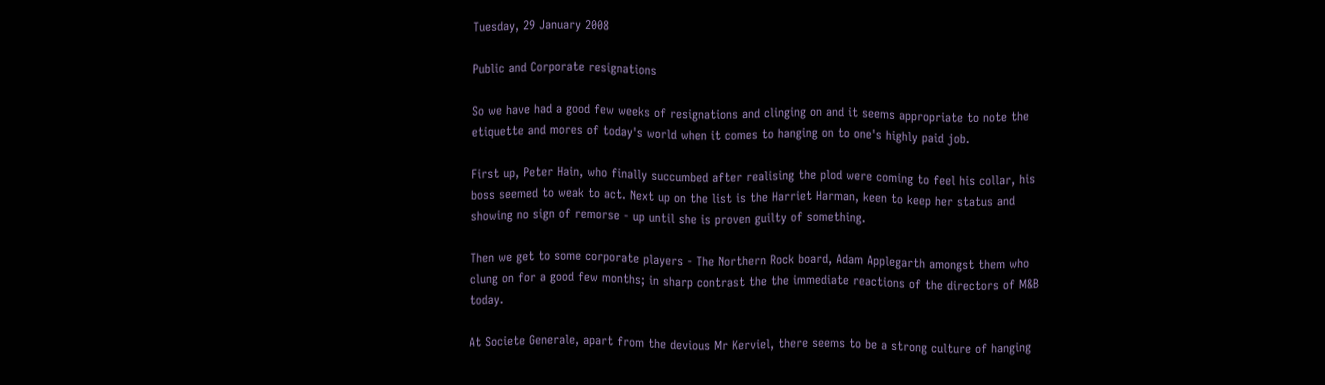Tuesday, 29 January 2008

Public and Corporate resignations

So we have had a good few weeks of resignations and clinging on and it seems appropriate to note the etiquette and mores of today's world when it comes to hanging on to one's highly paid job.

First up, Peter Hain, who finally succumbed after realising the plod were coming to feel his collar, his boss seemed to weak to act. Next up on the list is the Harriet Harman, keen to keep her status and showing no sign of remorse - up until she is proven guilty of something.

Then we get to some corporate players - The Northern Rock board, Adam Applegarth amongst them who clung on for a good few months; in sharp contrast the the immediate reactions of the directors of M&B today.

At Societe Generale, apart from the devious Mr Kerviel, there seems to be a strong culture of hanging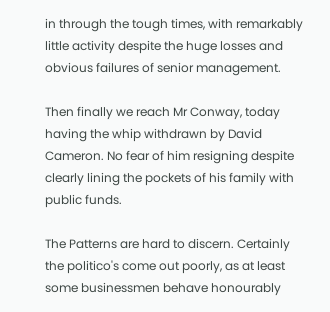in through the tough times, with remarkably little activity despite the huge losses and obvious failures of senior management.

Then finally we reach Mr Conway, today having the whip withdrawn by David Cameron. No fear of him resigning despite clearly lining the pockets of his family with public funds.

The Patterns are hard to discern. Certainly the politico's come out poorly, as at least some businessmen behave honourably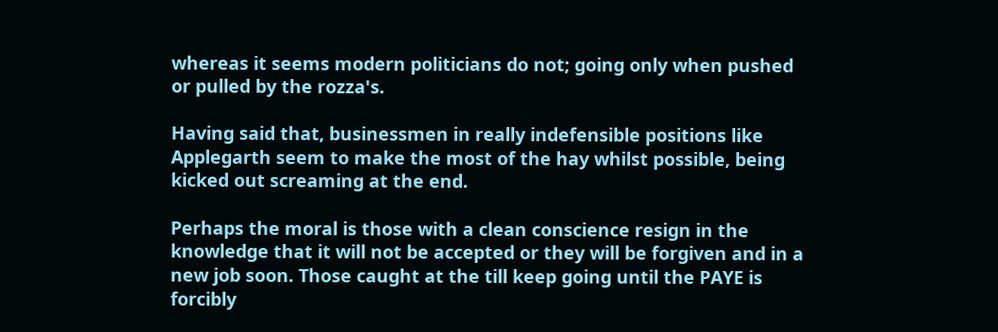whereas it seems modern politicians do not; going only when pushed or pulled by the rozza's.

Having said that, businessmen in really indefensible positions like Applegarth seem to make the most of the hay whilst possible, being kicked out screaming at the end.

Perhaps the moral is those with a clean conscience resign in the knowledge that it will not be accepted or they will be forgiven and in a new job soon. Those caught at the till keep going until the PAYE is forcibly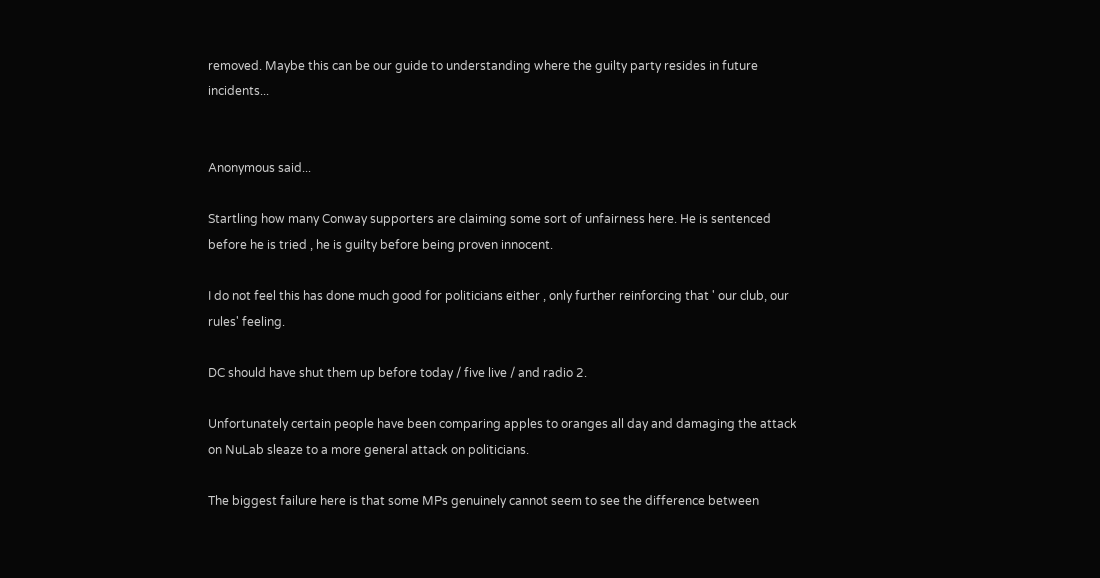removed. Maybe this can be our guide to understanding where the guilty party resides in future incidents...


Anonymous said...

Startling how many Conway supporters are claiming some sort of unfairness here. He is sentenced before he is tried , he is guilty before being proven innocent.

I do not feel this has done much good for politicians either , only further reinforcing that ' our club, our rules' feeling.

DC should have shut them up before today / five live / and radio 2.

Unfortunately certain people have been comparing apples to oranges all day and damaging the attack on NuLab sleaze to a more general attack on politicians.

The biggest failure here is that some MPs genuinely cannot seem to see the difference between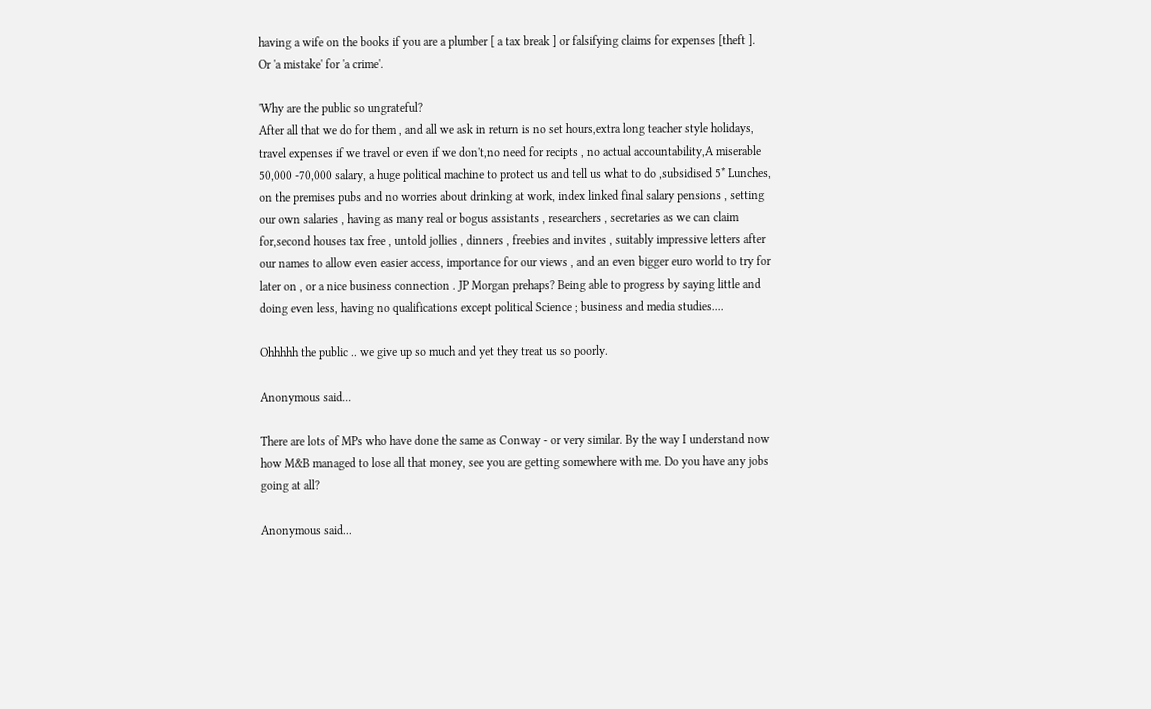having a wife on the books if you are a plumber [ a tax break ] or falsifying claims for expenses [theft ].
Or 'a mistake' for 'a crime'.

'Why are the public so ungrateful?
After all that we do for them , and all we ask in return is no set hours,extra long teacher style holidays, travel expenses if we travel or even if we don't,no need for recipts , no actual accountability,A miserable 50,000 -70,000 salary, a huge political machine to protect us and tell us what to do ,subsidised 5* Lunches, on the premises pubs and no worries about drinking at work, index linked final salary pensions , setting our own salaries , having as many real or bogus assistants , researchers , secretaries as we can claim for,second houses tax free , untold jollies , dinners , freebies and invites , suitably impressive letters after our names to allow even easier access, importance for our views , and an even bigger euro world to try for later on , or a nice business connection . JP Morgan prehaps? Being able to progress by saying little and doing even less, having no qualifications except political Science ; business and media studies....

Ohhhhh the public .. we give up so much and yet they treat us so poorly.

Anonymous said...

There are lots of MPs who have done the same as Conway - or very similar. By the way I understand now how M&B managed to lose all that money, see you are getting somewhere with me. Do you have any jobs going at all?

Anonymous said...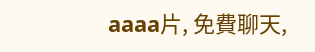aaaa片, 免費聊天,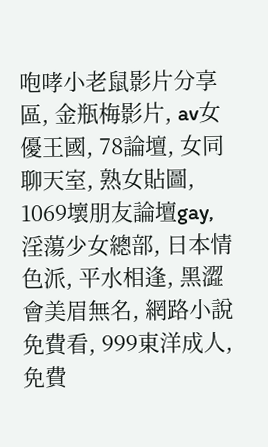咆哮小老鼠影片分享區, 金瓶梅影片, av女優王國, 78論壇, 女同聊天室, 熟女貼圖, 1069壞朋友論壇gay, 淫蕩少女總部, 日本情色派, 平水相逢, 黑澀會美眉無名, 網路小說免費看, 999東洋成人, 免費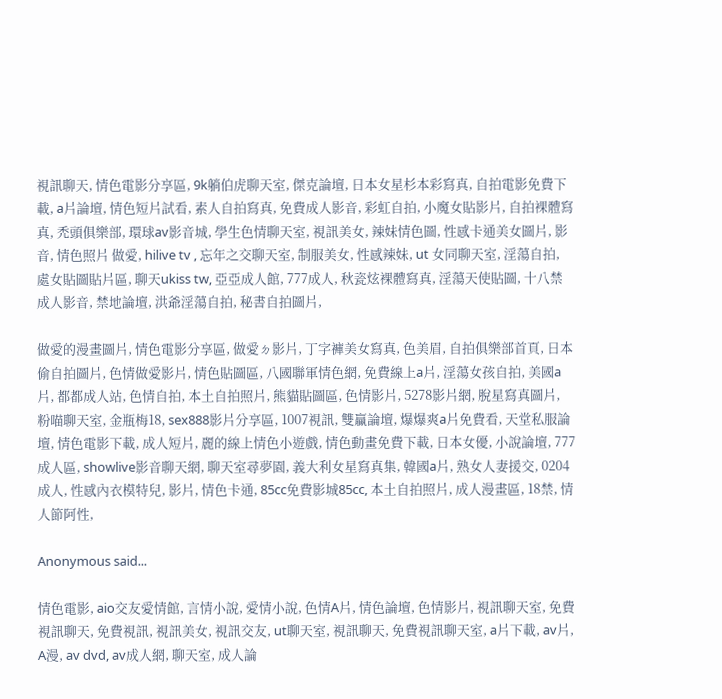視訊聊天, 情色電影分享區, 9k躺伯虎聊天室, 傑克論壇, 日本女星杉本彩寫真, 自拍電影免費下載, a片論壇, 情色短片試看, 素人自拍寫真, 免費成人影音, 彩虹自拍, 小魔女貼影片, 自拍裸體寫真, 禿頭俱樂部, 環球av影音城, 學生色情聊天室, 視訊美女, 辣妹情色圖, 性感卡通美女圖片, 影音, 情色照片 做愛, hilive tv , 忘年之交聊天室, 制服美女, 性感辣妹, ut 女同聊天室, 淫蕩自拍, 處女貼圖貼片區, 聊天ukiss tw, 亞亞成人館, 777成人, 秋瓷炫裸體寫真, 淫蕩天使貼圖, 十八禁成人影音, 禁地論壇, 洪爺淫蕩自拍, 秘書自拍圖片,

做愛的漫畫圖片, 情色電影分享區, 做愛ㄉ影片, 丁字褲美女寫真, 色美眉, 自拍俱樂部首頁, 日本偷自拍圖片, 色情做愛影片, 情色貼圖區, 八國聯軍情色網, 免費線上a片, 淫蕩女孩自拍, 美國a片, 都都成人站, 色情自拍, 本土自拍照片, 熊貓貼圖區, 色情影片, 5278影片網, 脫星寫真圖片, 粉喵聊天室, 金瓶梅18, sex888影片分享區, 1007視訊, 雙贏論壇, 爆爆爽a片免費看, 天堂私服論壇, 情色電影下載, 成人短片, 麗的線上情色小遊戲, 情色動畫免費下載, 日本女優, 小說論壇, 777成人區, showlive影音聊天網, 聊天室尋夢園, 義大利女星寫真集, 韓國a片, 熟女人妻援交, 0204成人, 性感內衣模特兒, 影片, 情色卡通, 85cc免費影城85cc, 本土自拍照片, 成人漫畫區, 18禁, 情人節阿性,

Anonymous said...

情色電影, aio交友愛情館, 言情小說, 愛情小說, 色情A片, 情色論壇, 色情影片, 視訊聊天室, 免費視訊聊天, 免費視訊, 視訊美女, 視訊交友, ut聊天室, 視訊聊天, 免費視訊聊天室, a片下載, av片, A漫, av dvd, av成人網, 聊天室, 成人論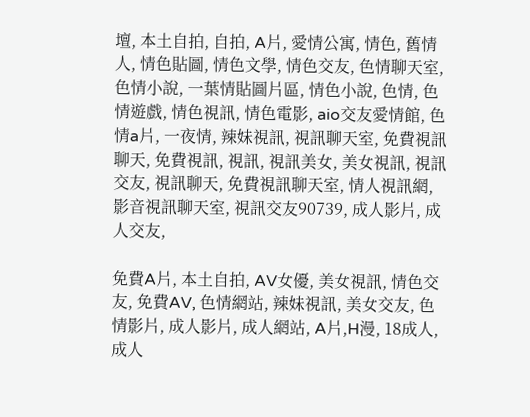壇, 本土自拍, 自拍, A片, 愛情公寓, 情色, 舊情人, 情色貼圖, 情色文學, 情色交友, 色情聊天室, 色情小說, 一葉情貼圖片區, 情色小說, 色情, 色情遊戲, 情色視訊, 情色電影, aio交友愛情館, 色情a片, 一夜情, 辣妹視訊, 視訊聊天室, 免費視訊聊天, 免費視訊, 視訊, 視訊美女, 美女視訊, 視訊交友, 視訊聊天, 免費視訊聊天室, 情人視訊網, 影音視訊聊天室, 視訊交友90739, 成人影片, 成人交友,

免費A片, 本土自拍, AV女優, 美女視訊, 情色交友, 免費AV, 色情網站, 辣妹視訊, 美女交友, 色情影片, 成人影片, 成人網站, A片,H漫, 18成人, 成人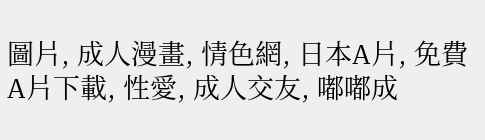圖片, 成人漫畫, 情色網, 日本A片, 免費A片下載, 性愛, 成人交友, 嘟嘟成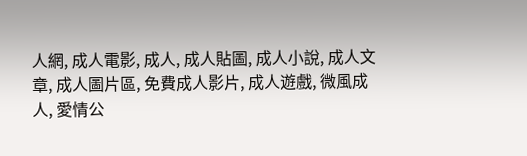人網, 成人電影, 成人, 成人貼圖, 成人小說, 成人文章, 成人圖片區, 免費成人影片, 成人遊戲, 微風成人, 愛情公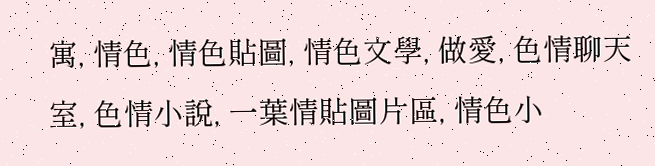寓, 情色, 情色貼圖, 情色文學, 做愛, 色情聊天室, 色情小說, 一葉情貼圖片區, 情色小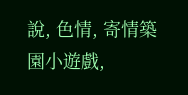說, 色情, 寄情築園小遊戲,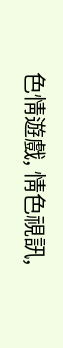色情遊戲, 情色視訊,